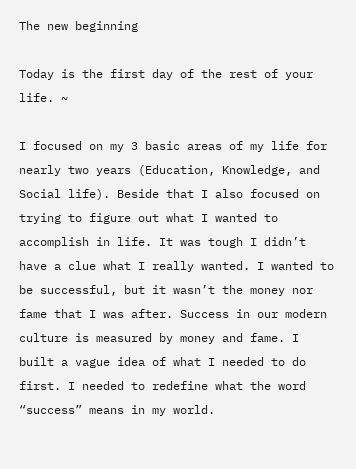The new beginning

Today is the first day of the rest of your life. ~

I focused on my 3 basic areas of my life for nearly two years (Education, Knowledge, and Social life). Beside that I also focused on trying to figure out what I wanted to accomplish in life. It was tough I didn’t have a clue what I really wanted. I wanted to be successful, but it wasn’t the money nor fame that I was after. Success in our modern culture is measured by money and fame. I built a vague idea of what I needed to do first. I needed to redefine what the word “success” means in my world.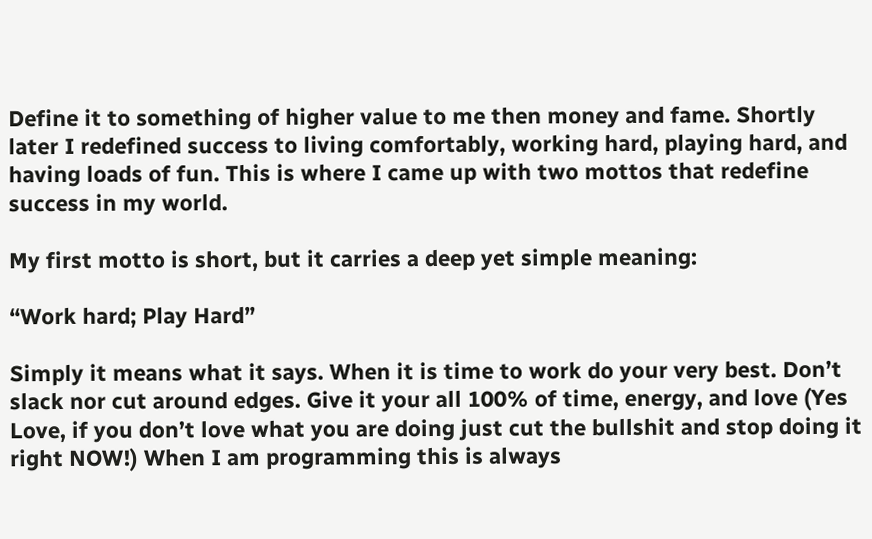Define it to something of higher value to me then money and fame. Shortly later I redefined success to living comfortably, working hard, playing hard, and having loads of fun. This is where I came up with two mottos that redefine success in my world.

My first motto is short, but it carries a deep yet simple meaning:

“Work hard; Play Hard”

Simply it means what it says. When it is time to work do your very best. Don’t slack nor cut around edges. Give it your all 100% of time, energy, and love (Yes Love, if you don’t love what you are doing just cut the bullshit and stop doing it right NOW!) When I am programming this is always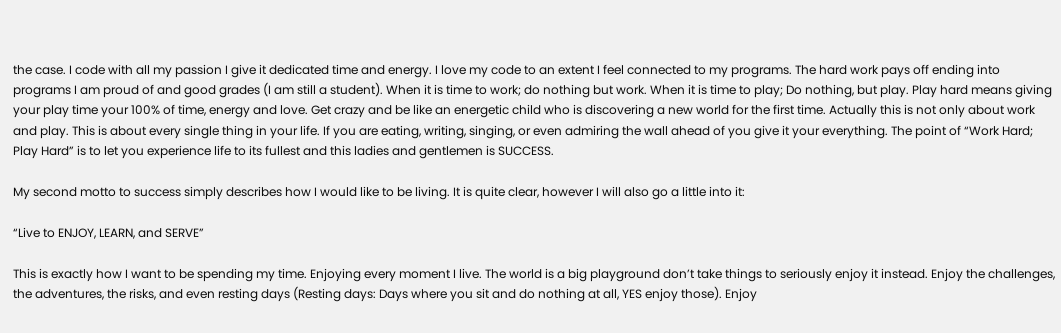the case. I code with all my passion I give it dedicated time and energy. I love my code to an extent I feel connected to my programs. The hard work pays off ending into programs I am proud of and good grades (I am still a student). When it is time to work; do nothing but work. When it is time to play; Do nothing, but play. Play hard means giving your play time your 100% of time, energy and love. Get crazy and be like an energetic child who is discovering a new world for the first time. Actually this is not only about work and play. This is about every single thing in your life. If you are eating, writing, singing, or even admiring the wall ahead of you give it your everything. The point of “Work Hard; Play Hard” is to let you experience life to its fullest and this ladies and gentlemen is SUCCESS.

My second motto to success simply describes how I would like to be living. It is quite clear, however I will also go a little into it:

“Live to ENJOY, LEARN, and SERVE”

This is exactly how I want to be spending my time. Enjoying every moment I live. The world is a big playground don’t take things to seriously enjoy it instead. Enjoy the challenges, the adventures, the risks, and even resting days (Resting days: Days where you sit and do nothing at all, YES enjoy those). Enjoy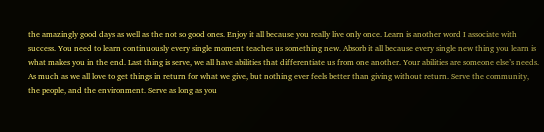the amazingly good days as well as the not so good ones. Enjoy it all because you really live only once. Learn is another word I associate with success. You need to learn continuously every single moment teaches us something new. Absorb it all because every single new thing you learn is what makes you in the end. Last thing is serve, we all have abilities that differentiate us from one another. Your abilities are someone else’s needs. As much as we all love to get things in return for what we give, but nothing ever feels better than giving without return. Serve the community, the people, and the environment. Serve as long as you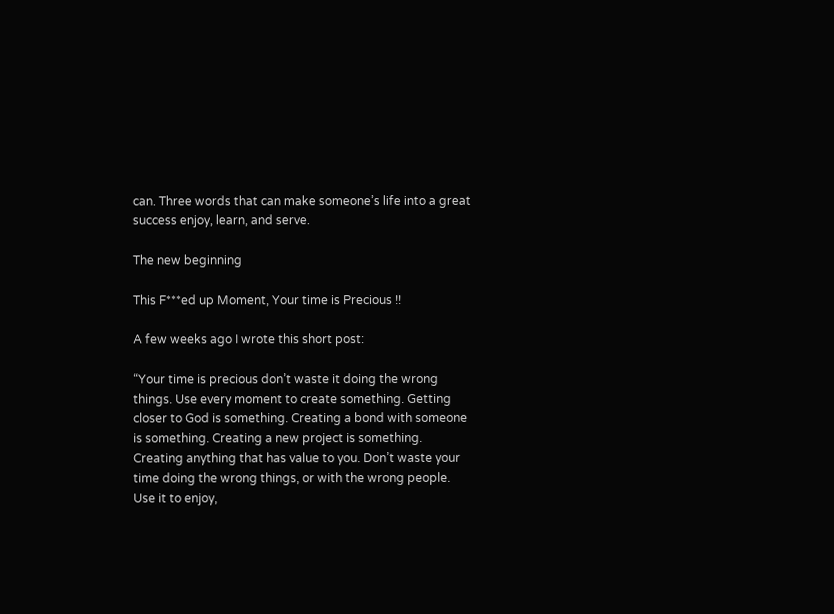can. Three words that can make someone’s life into a great success enjoy, learn, and serve.

The new beginning

This F***ed up Moment, Your time is Precious !!

A few weeks ago I wrote this short post:

“Your time is precious don’t waste it doing the wrong things. Use every moment to create something. Getting closer to God is something. Creating a bond with someone is something. Creating a new project is something. Creating anything that has value to you. Don’t waste your time doing the wrong things, or with the wrong people. Use it to enjoy,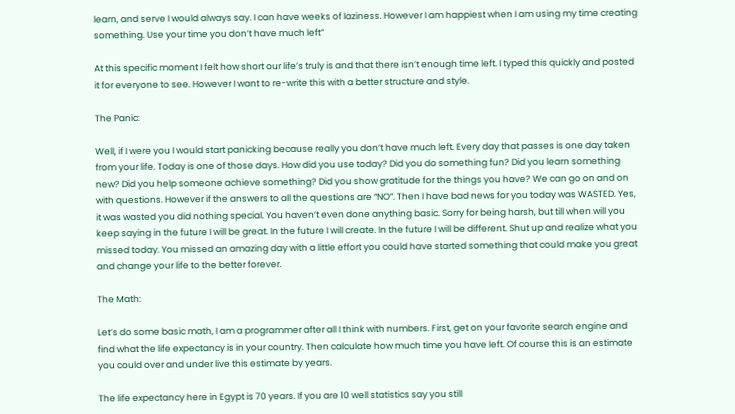learn, and serve I would always say. I can have weeks of laziness. However I am happiest when I am using my time creating something. Use your time you don’t have much left”

At this specific moment I felt how short our life’s truly is and that there isn’t enough time left. I typed this quickly and posted it for everyone to see. However I want to re-write this with a better structure and style.

The Panic:

Well, if I were you I would start panicking because really you don’t have much left. Every day that passes is one day taken from your life. Today is one of those days. How did you use today? Did you do something fun? Did you learn something new? Did you help someone achieve something? Did you show gratitude for the things you have? We can go on and on with questions. However if the answers to all the questions are “NO”. Then I have bad news for you today was WASTED. Yes, it was wasted you did nothing special. You haven’t even done anything basic. Sorry for being harsh, but till when will you keep saying in the future I will be great. In the future I will create. In the future I will be different. Shut up and realize what you missed today. You missed an amazing day with a little effort you could have started something that could make you great and change your life to the better forever.

The Math:

Let’s do some basic math, I am a programmer after all I think with numbers. First, get on your favorite search engine and find what the life expectancy is in your country. Then calculate how much time you have left. Of course this is an estimate you could over and under live this estimate by years.

The life expectancy here in Egypt is 70 years. If you are 10 well statistics say you still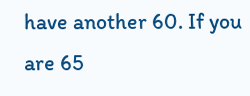have another 60. If you are 65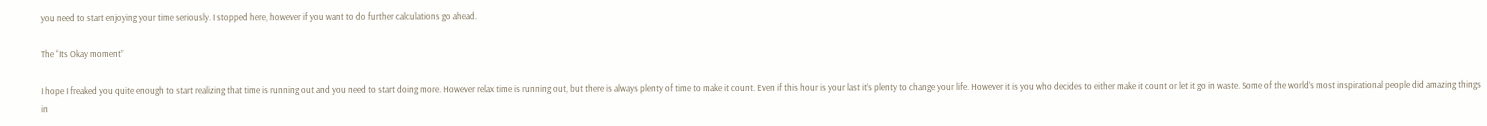you need to start enjoying your time seriously. I stopped here, however if you want to do further calculations go ahead.

The “Its Okay moment”

I hope I freaked you quite enough to start realizing that time is running out and you need to start doing more. However relax time is running out, but there is always plenty of time to make it count. Even if this hour is your last it’s plenty to change your life. However it is you who decides to either make it count or let it go in waste. Some of the world’s most inspirational people did amazing things in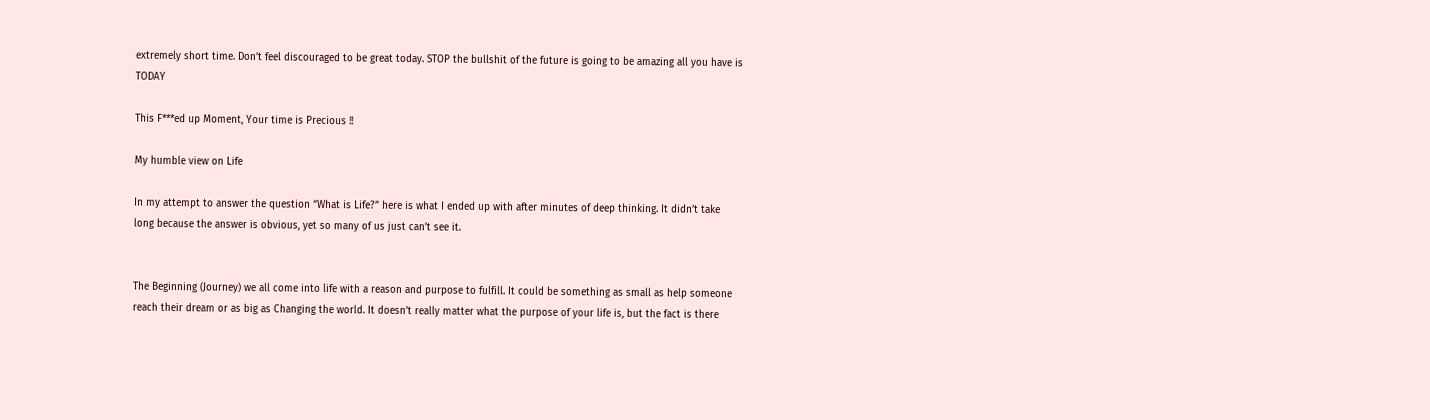extremely short time. Don’t feel discouraged to be great today. STOP the bullshit of the future is going to be amazing all you have is TODAY

This F***ed up Moment, Your time is Precious !!

My humble view on Life

In my attempt to answer the question “What is Life?” here is what I ended up with after minutes of deep thinking. It didn’t take long because the answer is obvious, yet so many of us just can’t see it.


The Beginning (Journey) we all come into life with a reason and purpose to fulfill. It could be something as small as help someone reach their dream or as big as Changing the world. It doesn’t really matter what the purpose of your life is, but the fact is there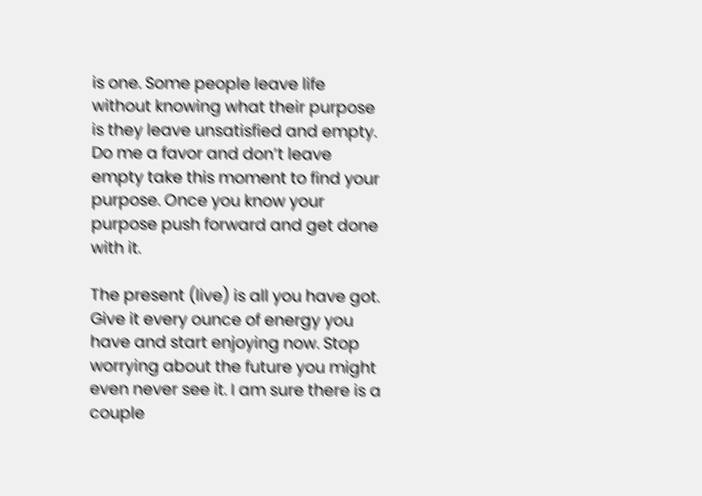is one. Some people leave life without knowing what their purpose is they leave unsatisfied and empty. Do me a favor and don’t leave empty take this moment to find your purpose. Once you know your purpose push forward and get done with it.

The present (live) is all you have got. Give it every ounce of energy you have and start enjoying now. Stop worrying about the future you might even never see it. I am sure there is a couple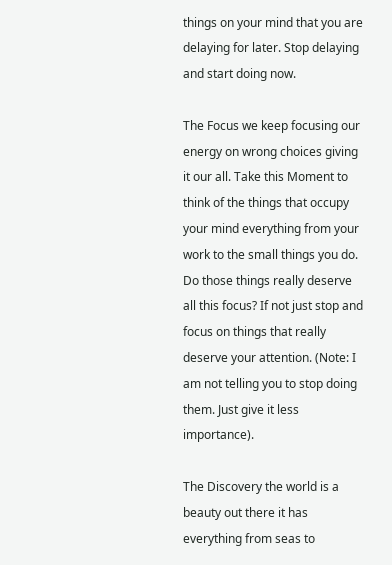things on your mind that you are delaying for later. Stop delaying and start doing now.

The Focus we keep focusing our energy on wrong choices giving it our all. Take this Moment to think of the things that occupy your mind everything from your work to the small things you do. Do those things really deserve all this focus? If not just stop and focus on things that really deserve your attention. (Note: I am not telling you to stop doing them. Just give it less importance).

The Discovery the world is a beauty out there it has everything from seas to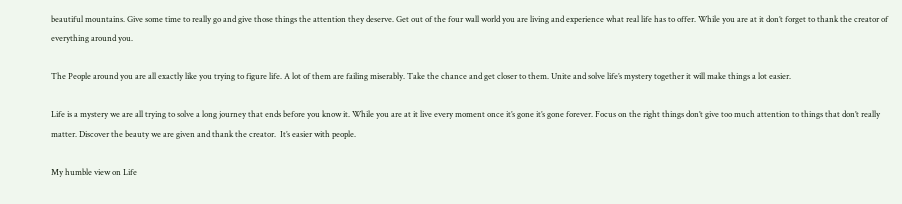beautiful mountains. Give some time to really go and give those things the attention they deserve. Get out of the four wall world you are living and experience what real life has to offer. While you are at it don’t forget to thank the creator of everything around you.

The People around you are all exactly like you trying to figure life. A lot of them are failing miserably. Take the chance and get closer to them. Unite and solve life’s mystery together it will make things a lot easier.

Life is a mystery we are all trying to solve a long journey that ends before you know it. While you are at it live every moment once it’s gone it’s gone forever. Focus on the right things don’t give too much attention to things that don’t really matter. Discover the beauty we are given and thank the creator.  It’s easier with people.

My humble view on Life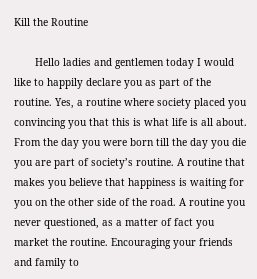Kill the Routine

       Hello ladies and gentlemen today I would like to happily declare you as part of the routine. Yes, a routine where society placed you convincing you that this is what life is all about. From the day you were born till the day you die you are part of society’s routine. A routine that makes you believe that happiness is waiting for you on the other side of the road. A routine you never questioned, as a matter of fact you market the routine. Encouraging your friends and family to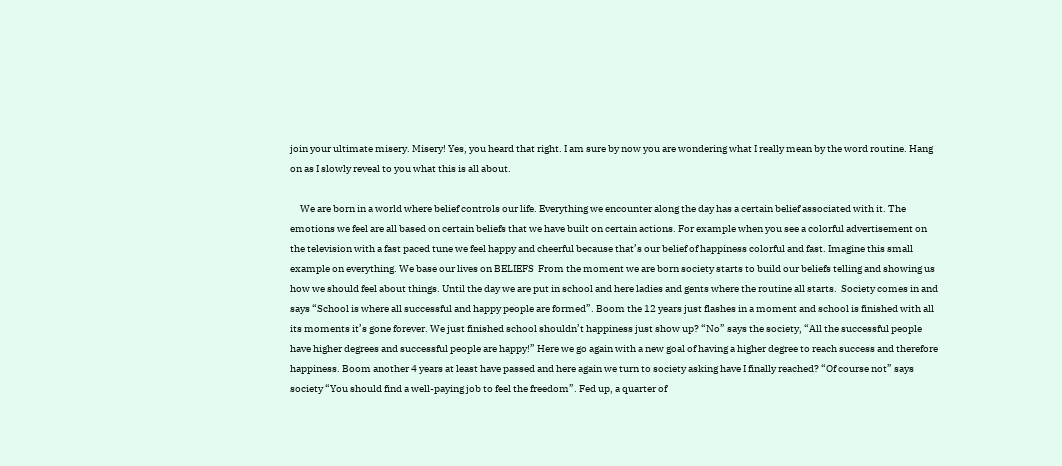join your ultimate misery. Misery! Yes, you heard that right. I am sure by now you are wondering what I really mean by the word routine. Hang on as I slowly reveal to you what this is all about.

     We are born in a world where belief controls our life. Everything we encounter along the day has a certain belief associated with it. The emotions we feel are all based on certain beliefs that we have built on certain actions. For example when you see a colorful advertisement on the television with a fast paced tune we feel happy and cheerful because that’s our belief of happiness colorful and fast. Imagine this small example on everything. We base our lives on BELIEFS  From the moment we are born society starts to build our beliefs telling and showing us how we should feel about things. Until the day we are put in school and here ladies and gents where the routine all starts.  Society comes in and says “School is where all successful and happy people are formed”. Boom the 12 years just flashes in a moment and school is finished with all its moments it’s gone forever. We just finished school shouldn’t happiness just show up? “No” says the society, “All the successful people have higher degrees and successful people are happy!” Here we go again with a new goal of having a higher degree to reach success and therefore happiness. Boom another 4 years at least have passed and here again we turn to society asking have I finally reached? “Of course not” says society “You should find a well-paying job to feel the freedom”. Fed up, a quarter of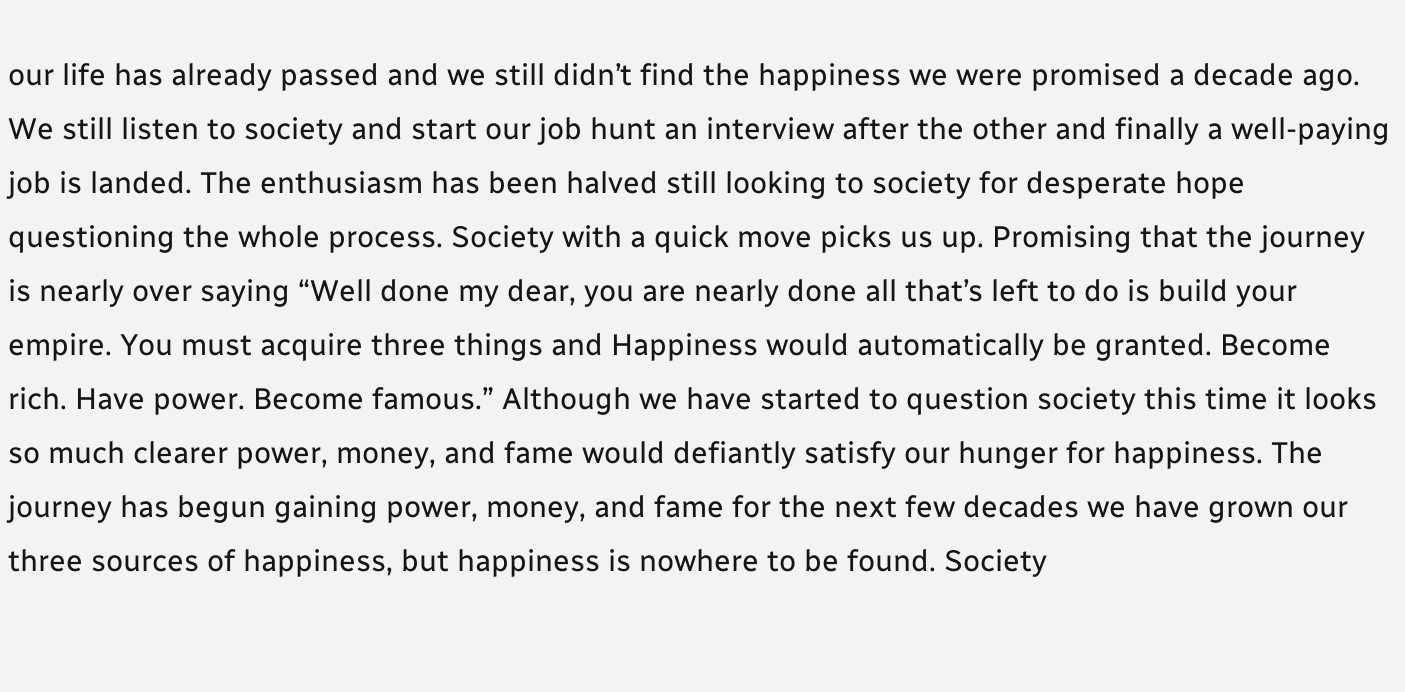our life has already passed and we still didn’t find the happiness we were promised a decade ago. We still listen to society and start our job hunt an interview after the other and finally a well-paying job is landed. The enthusiasm has been halved still looking to society for desperate hope questioning the whole process. Society with a quick move picks us up. Promising that the journey is nearly over saying “Well done my dear, you are nearly done all that’s left to do is build your empire. You must acquire three things and Happiness would automatically be granted. Become rich. Have power. Become famous.” Although we have started to question society this time it looks so much clearer power, money, and fame would defiantly satisfy our hunger for happiness. The journey has begun gaining power, money, and fame for the next few decades we have grown our three sources of happiness, but happiness is nowhere to be found. Society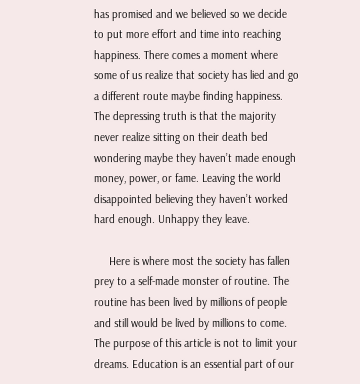has promised and we believed so we decide to put more effort and time into reaching happiness. There comes a moment where some of us realize that society has lied and go a different route maybe finding happiness. The depressing truth is that the majority never realize sitting on their death bed wondering maybe they haven’t made enough money, power, or fame. Leaving the world disappointed believing they haven’t worked hard enough. Unhappy they leave.

     Here is where most the society has fallen prey to a self-made monster of routine. The routine has been lived by millions of people and still would be lived by millions to come. The purpose of this article is not to limit your dreams. Education is an essential part of our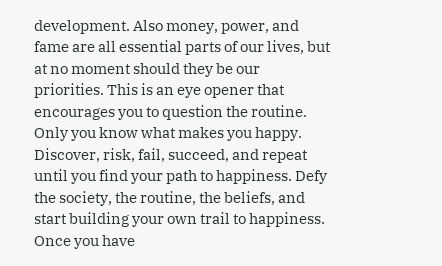development. Also money, power, and fame are all essential parts of our lives, but at no moment should they be our priorities. This is an eye opener that encourages you to question the routine. Only you know what makes you happy. Discover, risk, fail, succeed, and repeat until you find your path to happiness. Defy the society, the routine, the beliefs, and start building your own trail to happiness. Once you have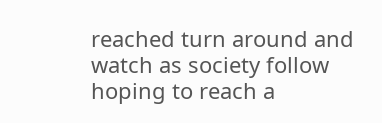reached turn around and watch as society follow hoping to reach a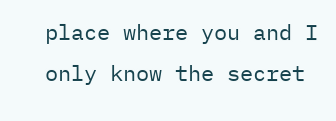place where you and I only know the secret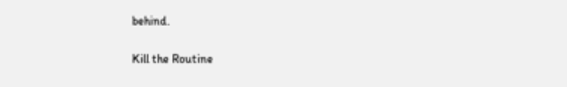behind.

Kill the Routine